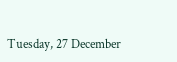Tuesday, 27 December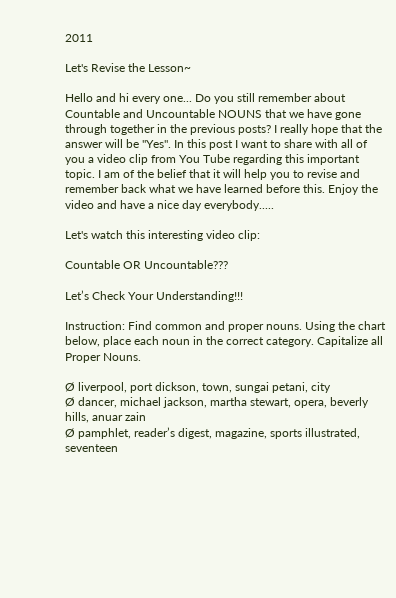2011

Let's Revise the Lesson~

Hello and hi every one... Do you still remember about Countable and Uncountable NOUNS that we have gone through together in the previous posts? I really hope that the answer will be "Yes". In this post I want to share with all of you a video clip from You Tube regarding this important topic. I am of the belief that it will help you to revise and remember back what we have learned before this. Enjoy the video and have a nice day everybody.....

Let's watch this interesting video clip:

Countable OR Uncountable???

Let’s Check Your Understanding!!!

Instruction: Find common and proper nouns. Using the chart below, place each noun in the correct category. Capitalize all Proper Nouns.

Ø liverpool, port dickson, town, sungai petani, city
Ø dancer, michael jackson, martha stewart, opera, beverly hills, anuar zain
Ø pamphlet, reader’s digest, magazine, sports illustrated, seventeen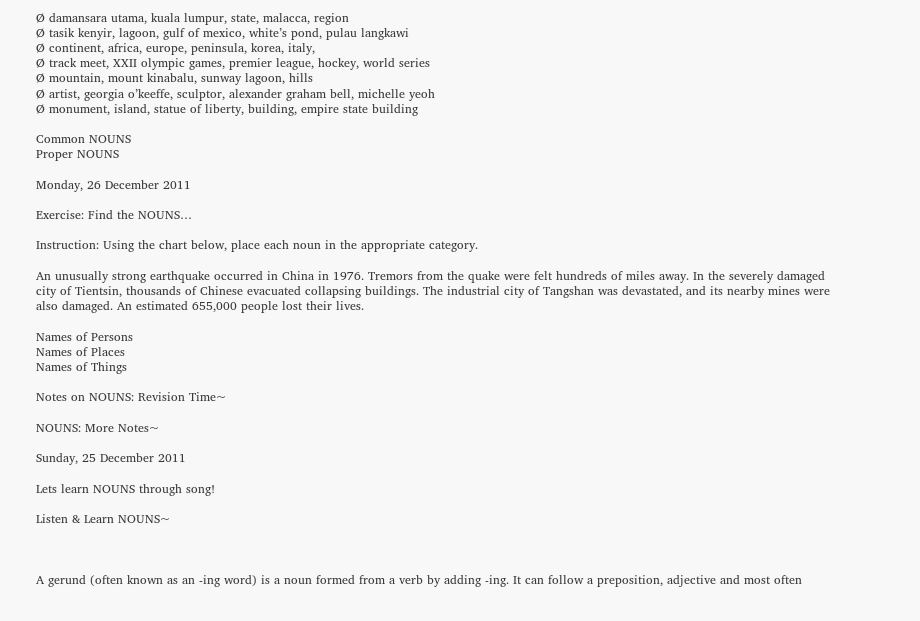Ø damansara utama, kuala lumpur, state, malacca, region
Ø tasik kenyir, lagoon, gulf of mexico, white’s pond, pulau langkawi
Ø continent, africa, europe, peninsula, korea, italy,
Ø track meet, XXII olympic games, premier league, hockey, world series
Ø mountain, mount kinabalu, sunway lagoon, hills
Ø artist, georgia o’keeffe, sculptor, alexander graham bell, michelle yeoh
Ø monument, island, statue of liberty, building, empire state building

Common NOUNS
Proper NOUNS

Monday, 26 December 2011

Exercise: Find the NOUNS…

Instruction: Using the chart below, place each noun in the appropriate category.

An unusually strong earthquake occurred in China in 1976. Tremors from the quake were felt hundreds of miles away. In the severely damaged city of Tientsin, thousands of Chinese evacuated collapsing buildings. The industrial city of Tangshan was devastated, and its nearby mines were also damaged. An estimated 655,000 people lost their lives.

Names of Persons
Names of Places
Names of Things

Notes on NOUNS: Revision Time~

NOUNS: More Notes~

Sunday, 25 December 2011

Lets learn NOUNS through song!

Listen & Learn NOUNS~



A gerund (often known as an -ing word) is a noun formed from a verb by adding -ing. It can follow a preposition, adjective and most often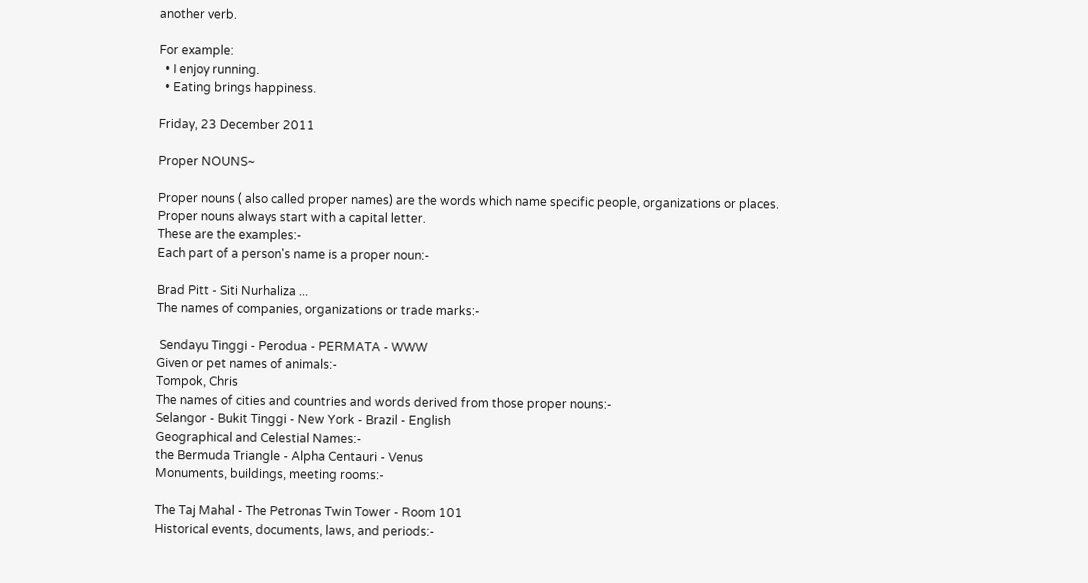another verb.

For example:
  • I enjoy running.
  • Eating brings happiness.

Friday, 23 December 2011

Proper NOUNS~

Proper nouns ( also called proper names) are the words which name specific people, organizations or places.
Proper nouns always start with a capital letter.
These are the examples:-
Each part of a person's name is a proper noun:-

Brad Pitt - Siti Nurhaliza ...
The names of companies, organizations or trade marks:-

 Sendayu Tinggi - Perodua - PERMATA - WWW
Given or pet names of animals:-
Tompok, Chris
The names of cities and countries and words derived from those proper nouns:-
Selangor - Bukit Tinggi - New York - Brazil - English
Geographical and Celestial Names:-
the Bermuda Triangle - Alpha Centauri - Venus
Monuments, buildings, meeting rooms:-

The Taj Mahal - The Petronas Twin Tower - Room 101
Historical events, documents, laws, and periods:-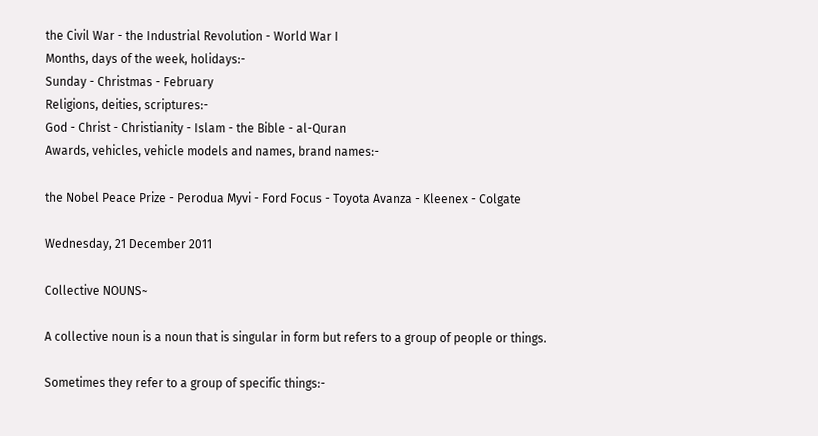the Civil War - the Industrial Revolution - World War I
Months, days of the week, holidays:-
Sunday - Christmas - February
Religions, deities, scriptures:-
God - Christ - Christianity - Islam - the Bible - al-Quran
Awards, vehicles, vehicle models and names, brand names:-

the Nobel Peace Prize - Perodua Myvi - Ford Focus - Toyota Avanza - Kleenex - Colgate

Wednesday, 21 December 2011

Collective NOUNS~

A collective noun is a noun that is singular in form but refers to a group of people or things.

Sometimes they refer to a group of specific things:-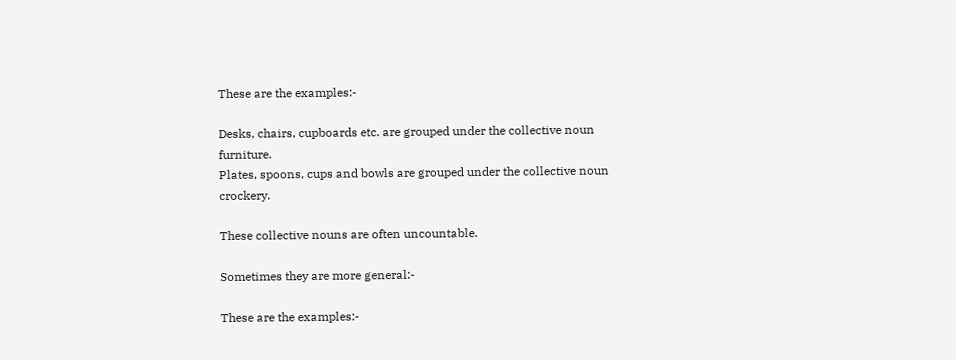These are the examples:-

Desks, chairs, cupboards etc. are grouped under the collective noun furniture.
Plates, spoons, cups and bowls are grouped under the collective noun crockery.

These collective nouns are often uncountable.

Sometimes they are more general:-

These are the examples:-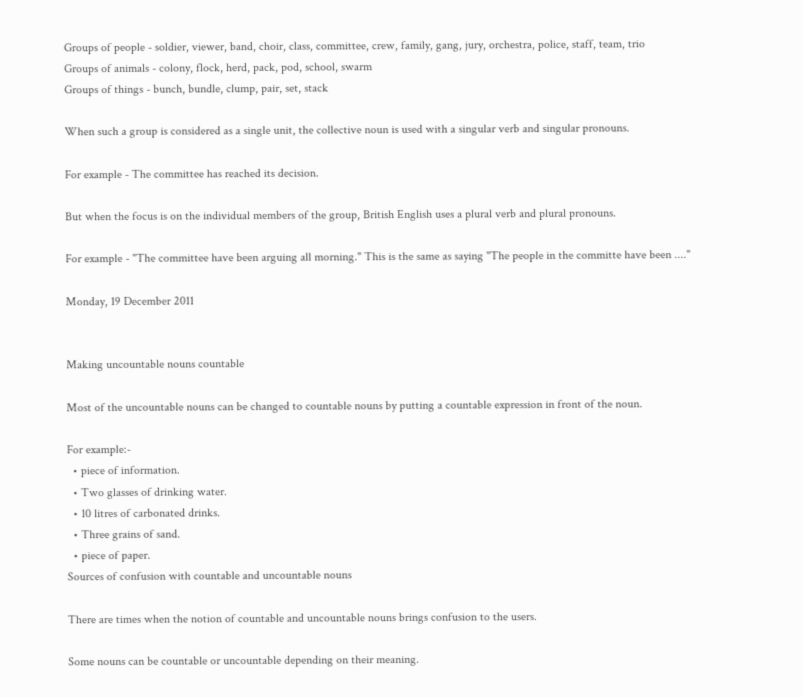Groups of people - soldier, viewer, band, choir, class, committee, crew, family, gang, jury, orchestra, police, staff, team, trio
Groups of animals - colony, flock, herd, pack, pod, school, swarm
Groups of things - bunch, bundle, clump, pair, set, stack

When such a group is considered as a single unit, the collective noun is used with a singular verb and singular pronouns.

For example - The committee has reached its decision.

But when the focus is on the individual members of the group, British English uses a plural verb and plural pronouns.

For example - "The committee have been arguing all morning." This is the same as saying "The people in the committe have been ...."

Monday, 19 December 2011


Making uncountable nouns countable

Most of the uncountable nouns can be changed to countable nouns by putting a countable expression in front of the noun.

For example:-
  • piece of information.
  • Two glasses of drinking water.
  • 10 litres of carbonated drinks.
  • Three grains of sand.
  • piece of paper.
Sources of confusion with countable and uncountable nouns

There are times when the notion of countable and uncountable nouns brings confusion to the users.

Some nouns can be countable or uncountable depending on their meaning.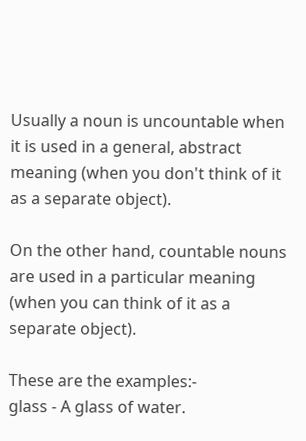Usually a noun is uncountable when it is used in a general, abstract meaning (when you don't think of it as a separate object).

On the other hand, countable nouns are used in a particular meaning (when you can think of it as a separate object).

These are the examples:-
glass - A glass of water.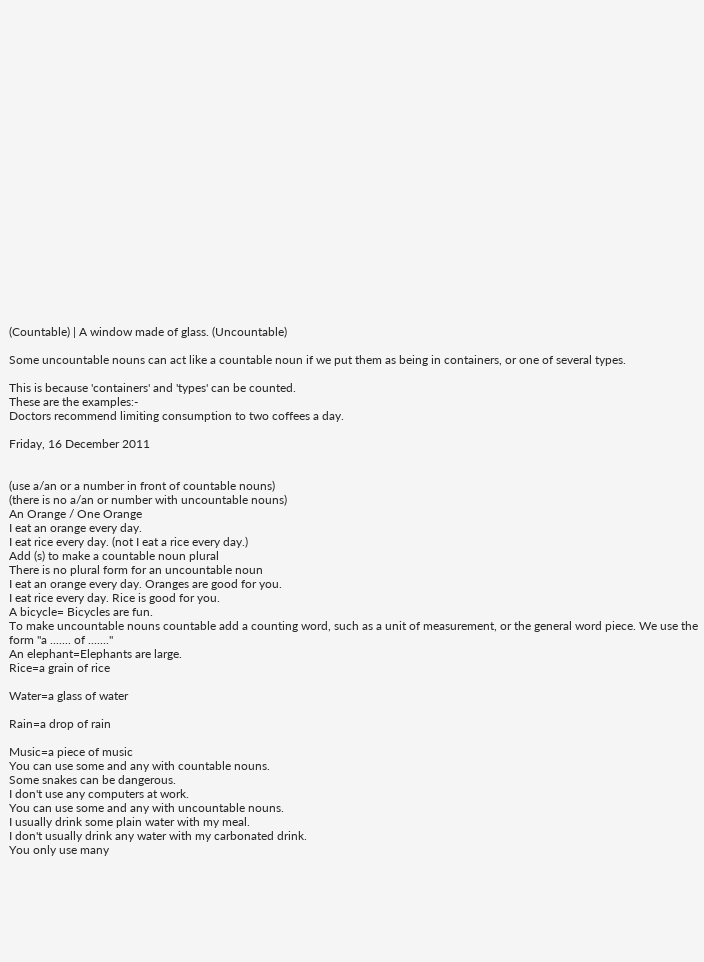(Countable) | A window made of glass. (Uncountable)

Some uncountable nouns can act like a countable noun if we put them as being in containers, or one of several types.

This is because 'containers' and 'types' can be counted.
These are the examples:-
Doctors recommend limiting consumption to two coffees a day.

Friday, 16 December 2011


(use a/an or a number in front of countable nouns)
(there is no a/an or number with uncountable nouns)
An Orange / One Orange
I eat an orange every day.
I eat rice every day. (not I eat a rice every day.)
Add (s) to make a countable noun plural
There is no plural form for an uncountable noun
I eat an orange every day. Oranges are good for you.
I eat rice every day. Rice is good for you.
A bicycle= Bicycles are fun.
To make uncountable nouns countable add a counting word, such as a unit of measurement, or the general word piece. We use the form "a ....... of ......."
An elephant=Elephants are large.
Rice=a grain of rice

Water=a glass of water

Rain=a drop of rain

Music=a piece of music
You can use some and any with countable nouns.
Some snakes can be dangerous.
I don't use any computers at work.
You can use some and any with uncountable nouns.
I usually drink some plain water with my meal.
I don't usually drink any water with my carbonated drink.
You only use many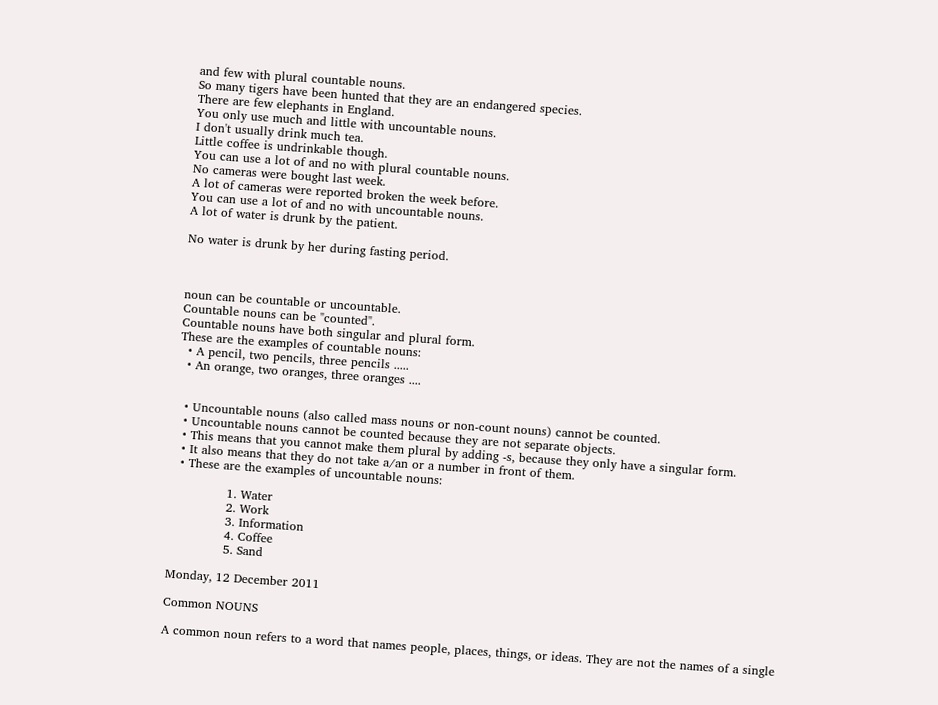and few with plural countable nouns.
So many tigers have been hunted that they are an endangered species.
There are few elephants in England.
You only use much and little with uncountable nouns.
I don't usually drink much tea.
Little coffee is undrinkable though.
You can use a lot of and no with plural countable nouns.
No cameras were bought last week.
A lot of cameras were reported broken the week before.
You can use a lot of and no with uncountable nouns.
A lot of water is drunk by the patient.

No water is drunk by her during fasting period.



noun can be countable or uncountable.
Countable nouns can be "counted".
Countable nouns have both singular and plural form.
These are the examples of countable nouns:
  • A pencil, two pencils, three pencils .....
  • An orange, two oranges, three oranges ....


  • Uncountable nouns (also called mass nouns or non-count nouns) cannot be counted.
  • Uncountable nouns cannot be counted because they are not separate objects.
  • This means that you cannot make them plural by adding -s, because they only have a singular form.
  • It also means that they do not take a/an or a number in front of them.
  • These are the examples of uncountable nouns:

              1. Water
              2. Work
              3. Information
              4. Coffee
              5. Sand

Monday, 12 December 2011

Common NOUNS

A common noun refers to a word that names people, places, things, or ideas. They are not the names of a single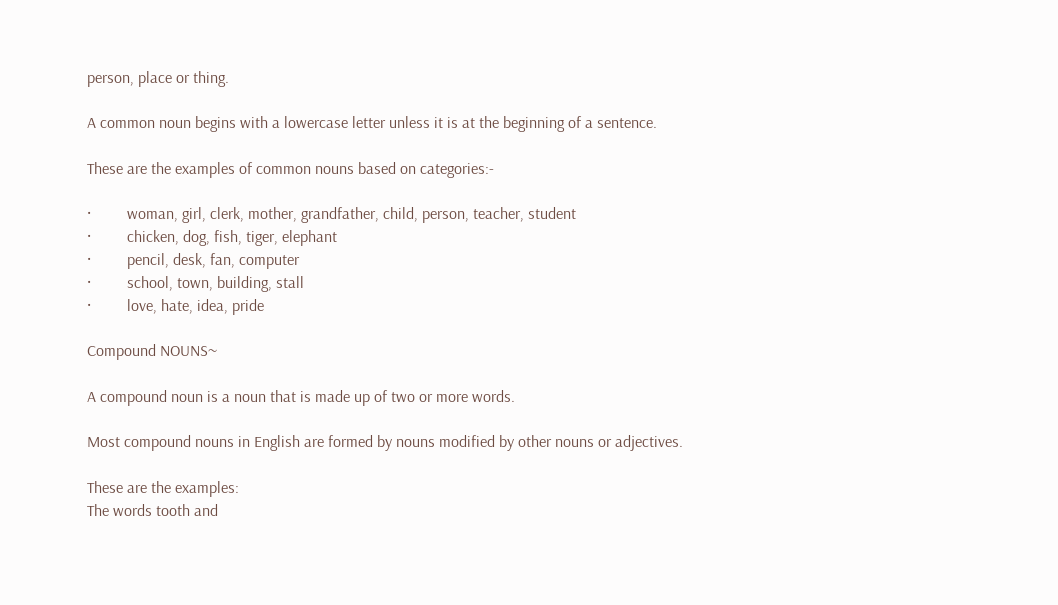person, place or thing.

A common noun begins with a lowercase letter unless it is at the beginning of a sentence.

These are the examples of common nouns based on categories:-

·         woman, girl, clerk, mother, grandfather, child, person, teacher, student
·         chicken, dog, fish, tiger, elephant
·         pencil, desk, fan, computer
·         school, town, building, stall
·         love, hate, idea, pride

Compound NOUNS~

A compound noun is a noun that is made up of two or more words.

Most compound nouns in English are formed by nouns modified by other nouns or adjectives.

These are the examples:
The words tooth and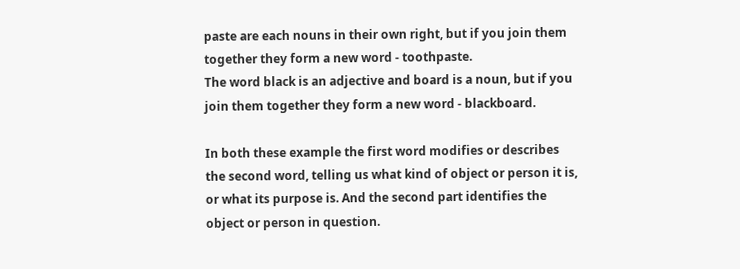paste are each nouns in their own right, but if you join them together they form a new word - toothpaste.
The word black is an adjective and board is a noun, but if you join them together they form a new word - blackboard.

In both these example the first word modifies or describes the second word, telling us what kind of object or person it is, or what its purpose is. And the second part identifies the object or person in question.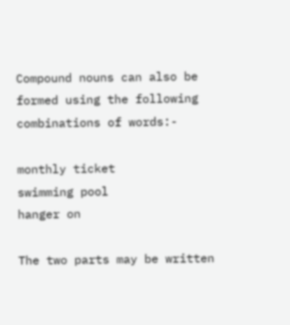Compound nouns can also be formed using the following combinations of words:-

monthly ticket
swimming pool
hanger on

The two parts may be written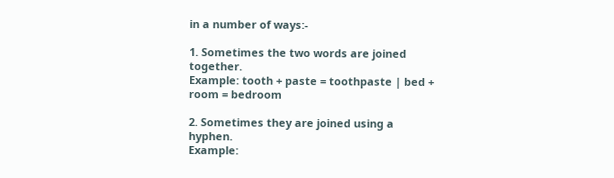in a number of ways:-

1. Sometimes the two words are joined together.
Example: tooth + paste = toothpaste | bed + room = bedroom

2. Sometimes they are joined using a hyphen.
Example: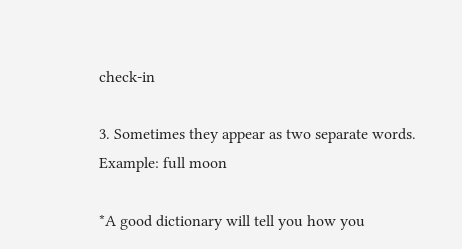check-in

3. Sometimes they appear as two separate words.
Example: full moon

*A good dictionary will tell you how you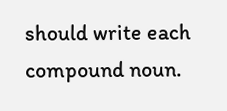should write each compound noun.